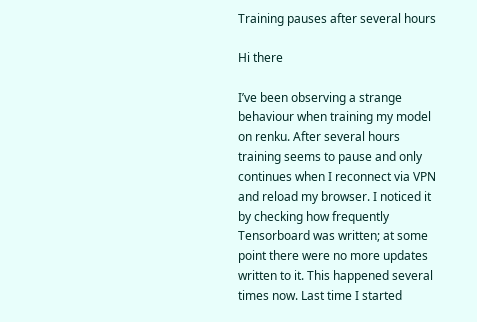Training pauses after several hours

Hi there

I’ve been observing a strange behaviour when training my model on renku. After several hours training seems to pause and only continues when I reconnect via VPN and reload my browser. I noticed it by checking how frequently Tensorboard was written; at some point there were no more updates written to it. This happened several times now. Last time I started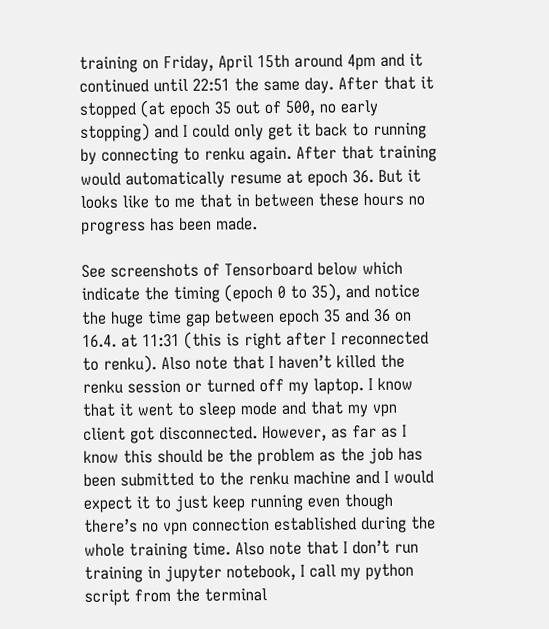training on Friday, April 15th around 4pm and it continued until 22:51 the same day. After that it stopped (at epoch 35 out of 500, no early stopping) and I could only get it back to running by connecting to renku again. After that training would automatically resume at epoch 36. But it looks like to me that in between these hours no progress has been made.

See screenshots of Tensorboard below which indicate the timing (epoch 0 to 35), and notice the huge time gap between epoch 35 and 36 on 16.4. at 11:31 (this is right after I reconnected to renku). Also note that I haven’t killed the renku session or turned off my laptop. I know that it went to sleep mode and that my vpn client got disconnected. However, as far as I know this should be the problem as the job has been submitted to the renku machine and I would expect it to just keep running even though there’s no vpn connection established during the whole training time. Also note that I don’t run training in jupyter notebook, I call my python script from the terminal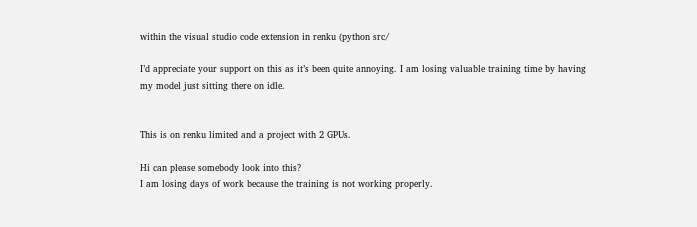within the visual studio code extension in renku (python src/

I’d appreciate your support on this as it’s been quite annoying. I am losing valuable training time by having my model just sitting there on idle.


This is on renku limited and a project with 2 GPUs.

Hi can please somebody look into this?
I am losing days of work because the training is not working properly.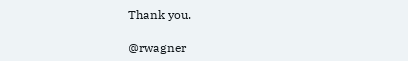Thank you.

@rwagner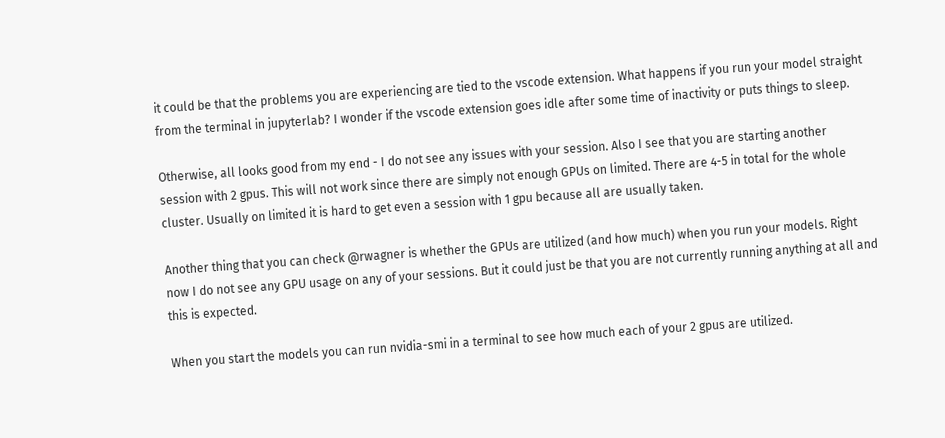it could be that the problems you are experiencing are tied to the vscode extension. What happens if you run your model straight from the terminal in jupyterlab? I wonder if the vscode extension goes idle after some time of inactivity or puts things to sleep.

Otherwise, all looks good from my end - I do not see any issues with your session. Also I see that you are starting another session with 2 gpus. This will not work since there are simply not enough GPUs on limited. There are 4-5 in total for the whole cluster. Usually on limited it is hard to get even a session with 1 gpu because all are usually taken.

Another thing that you can check @rwagner is whether the GPUs are utilized (and how much) when you run your models. Right now I do not see any GPU usage on any of your sessions. But it could just be that you are not currently running anything at all and this is expected.

When you start the models you can run nvidia-smi in a terminal to see how much each of your 2 gpus are utilized.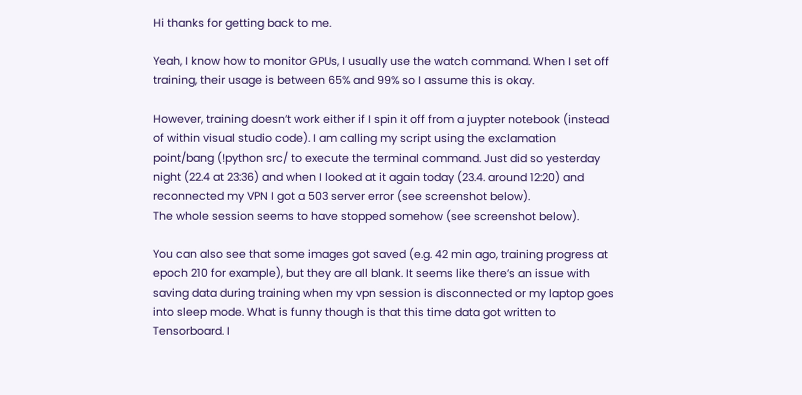Hi thanks for getting back to me.

Yeah, I know how to monitor GPUs, I usually use the watch command. When I set off training, their usage is between 65% and 99% so I assume this is okay.

However, training doesn’t work either if I spin it off from a juypter notebook (instead of within visual studio code). I am calling my script using the exclamation point/bang (!python src/ to execute the terminal command. Just did so yesterday night (22.4 at 23:36) and when I looked at it again today (23.4. around 12:20) and reconnected my VPN I got a 503 server error (see screenshot below).
The whole session seems to have stopped somehow (see screenshot below).

You can also see that some images got saved (e.g. 42 min ago, training progress at epoch 210 for example), but they are all blank. It seems like there’s an issue with saving data during training when my vpn session is disconnected or my laptop goes into sleep mode. What is funny though is that this time data got written to Tensorboard. I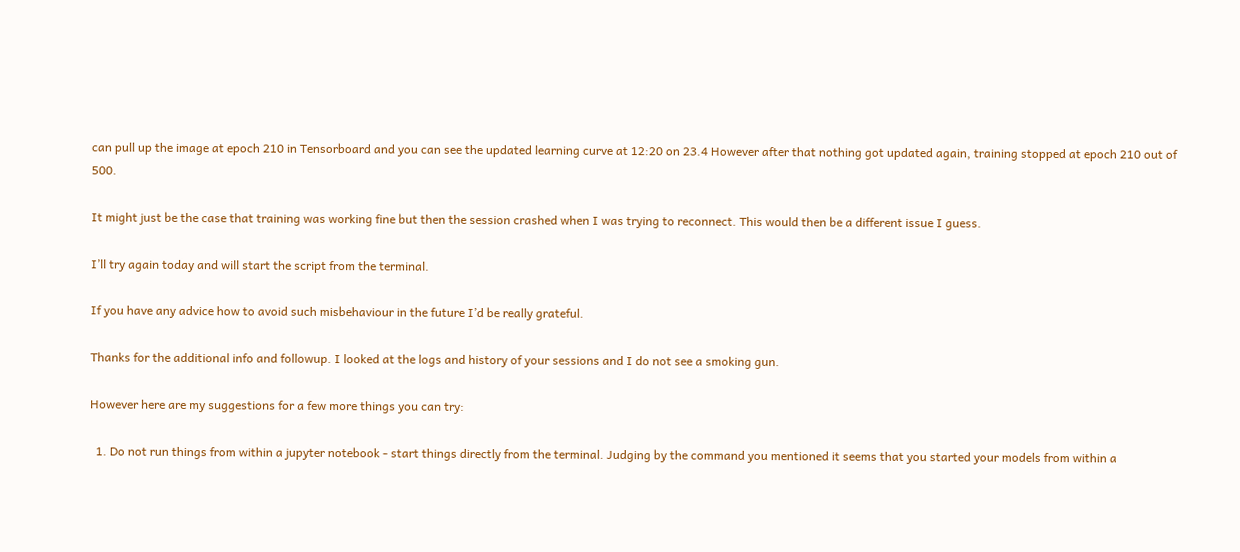can pull up the image at epoch 210 in Tensorboard and you can see the updated learning curve at 12:20 on 23.4 However after that nothing got updated again, training stopped at epoch 210 out of 500.

It might just be the case that training was working fine but then the session crashed when I was trying to reconnect. This would then be a different issue I guess.

I’ll try again today and will start the script from the terminal.

If you have any advice how to avoid such misbehaviour in the future I’d be really grateful.

Thanks for the additional info and followup. I looked at the logs and history of your sessions and I do not see a smoking gun.

However here are my suggestions for a few more things you can try:

  1. Do not run things from within a jupyter notebook - start things directly from the terminal. Judging by the command you mentioned it seems that you started your models from within a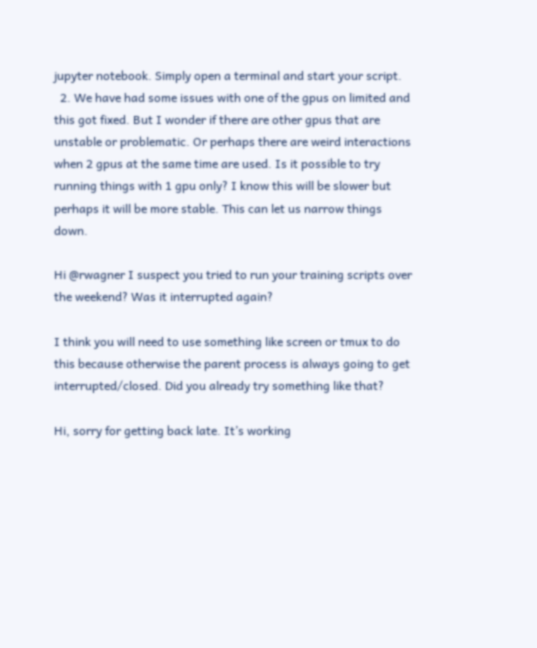jupyter notebook. Simply open a terminal and start your script.
  2. We have had some issues with one of the gpus on limited and this got fixed. But I wonder if there are other gpus that are unstable or problematic. Or perhaps there are weird interactions when 2 gpus at the same time are used. Is it possible to try running things with 1 gpu only? I know this will be slower but perhaps it will be more stable. This can let us narrow things down.

Hi @rwagner I suspect you tried to run your training scripts over the weekend? Was it interrupted again?

I think you will need to use something like screen or tmux to do this because otherwise the parent process is always going to get interrupted/closed. Did you already try something like that?

Hi, sorry for getting back late. It’s working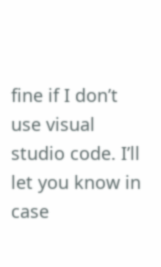fine if I don’t use visual studio code. I’ll let you know in case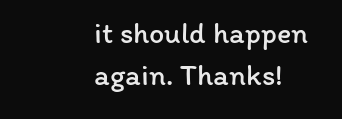it should happen again. Thanks!